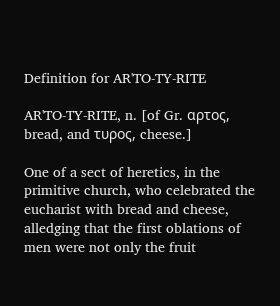Definition for AR'TO-TY-RITE

AR'TO-TY-RITE, n. [of Gr. αρτος, bread, and τυρος, cheese.]

One of a sect of heretics, in the primitive church, who celebrated the eucharist with bread and cheese, alledging that the first oblations of men were not only the fruit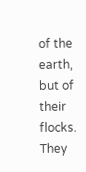of the earth, but of their flocks. They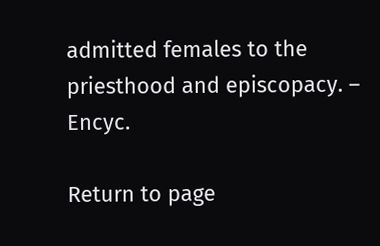admitted females to the priesthood and episcopacy. – Encyc.

Return to page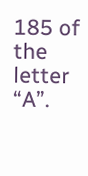185 of the letter “A”.